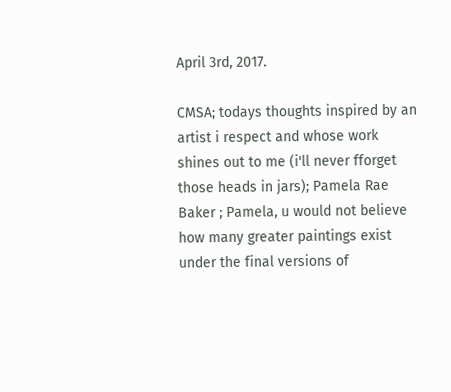April 3rd, 2017.

CMSA; todays thoughts inspired by an artist i respect and whose work shines out to me (i'll never fforget those heads in jars); Pamela Rae Baker ; Pamela, u would not believe how many greater paintings exist under the final versions of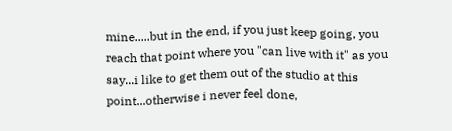mine.....but in the end, if you just keep going, you reach that point where you "can live with it" as you say...i like to get them out of the studio at this point...otherwise i never feel done,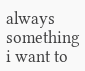always something i want to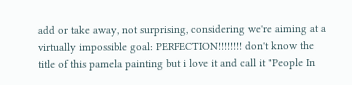add or take away, not surprising, considering we're aiming at a virtually impossible goal: PERFECTION!!!!!!!! don't know the title of this pamela painting but i love it and call it "People In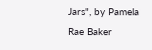Jars", by Pamela Rae Baker